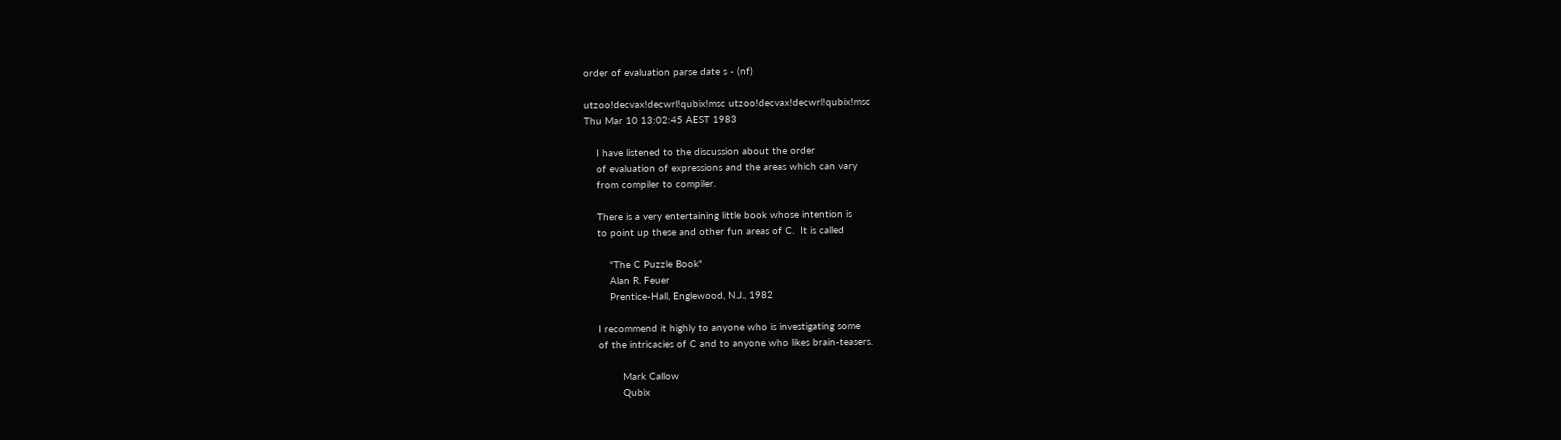order of evaluation parse date s - (nf)

utzoo!decvax!decwrl!qubix!msc utzoo!decvax!decwrl!qubix!msc
Thu Mar 10 13:02:45 AEST 1983

    I have listened to the discussion about the order
    of evaluation of expressions and the areas which can vary
    from compiler to compiler.

    There is a very entertaining little book whose intention is
    to point up these and other fun areas of C.  It is called

        "The C Puzzle Book"
        Alan R. Feuer
        Prentice-Hall, Englewood, N.J., 1982

    I recommend it highly to anyone who is investigating some
    of the intricacies of C and to anyone who likes brain-teasers.

            Mark Callow
            Qubix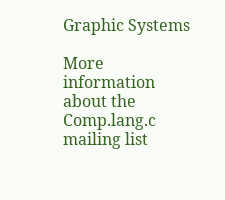Graphic Systems

More information about the Comp.lang.c mailing list